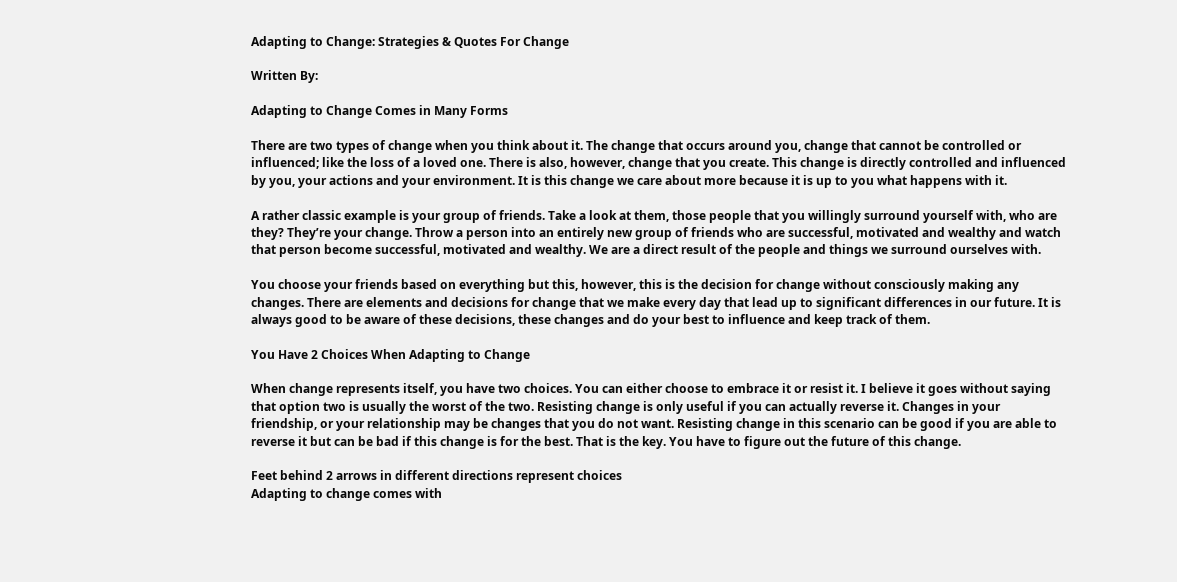Adapting to Change: Strategies & Quotes For Change

Written By:

Adapting to Change Comes in Many Forms

There are two types of change when you think about it. The change that occurs around you, change that cannot be controlled or influenced; like the loss of a loved one. There is also, however, change that you create. This change is directly controlled and influenced by you, your actions and your environment. It is this change we care about more because it is up to you what happens with it.

A rather classic example is your group of friends. Take a look at them, those people that you willingly surround yourself with, who are they? They’re your change. Throw a person into an entirely new group of friends who are successful, motivated and wealthy and watch that person become successful, motivated and wealthy. We are a direct result of the people and things we surround ourselves with.

You choose your friends based on everything but this, however, this is the decision for change without consciously making any changes. There are elements and decisions for change that we make every day that lead up to significant differences in our future. It is always good to be aware of these decisions, these changes and do your best to influence and keep track of them.

You Have 2 Choices When Adapting to Change

When change represents itself, you have two choices. You can either choose to embrace it or resist it. I believe it goes without saying that option two is usually the worst of the two. Resisting change is only useful if you can actually reverse it. Changes in your friendship, or your relationship may be changes that you do not want. Resisting change in this scenario can be good if you are able to reverse it but can be bad if this change is for the best. That is the key. You have to figure out the future of this change.

Feet behind 2 arrows in different directions represent choices
Adapting to change comes with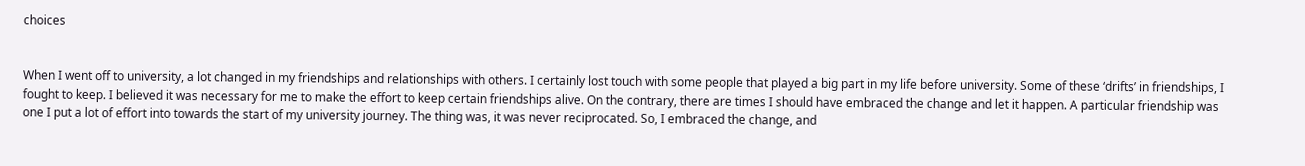choices


When I went off to university, a lot changed in my friendships and relationships with others. I certainly lost touch with some people that played a big part in my life before university. Some of these ‘drifts’ in friendships, I fought to keep. I believed it was necessary for me to make the effort to keep certain friendships alive. On the contrary, there are times I should have embraced the change and let it happen. A particular friendship was one I put a lot of effort into towards the start of my university journey. The thing was, it was never reciprocated. So, I embraced the change, and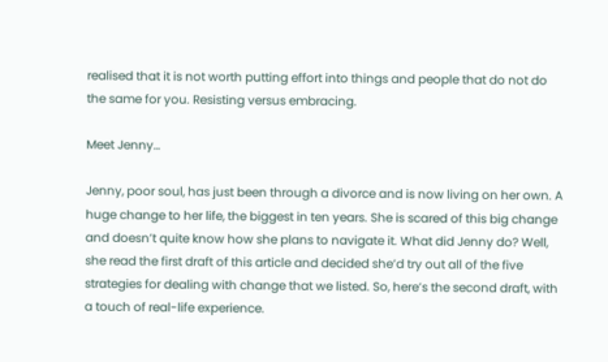realised that it is not worth putting effort into things and people that do not do the same for you. Resisting versus embracing.

Meet Jenny…

Jenny, poor soul, has just been through a divorce and is now living on her own. A huge change to her life, the biggest in ten years. She is scared of this big change and doesn’t quite know how she plans to navigate it. What did Jenny do? Well, she read the first draft of this article and decided she’d try out all of the five strategies for dealing with change that we listed. So, here’s the second draft, with a touch of real-life experience.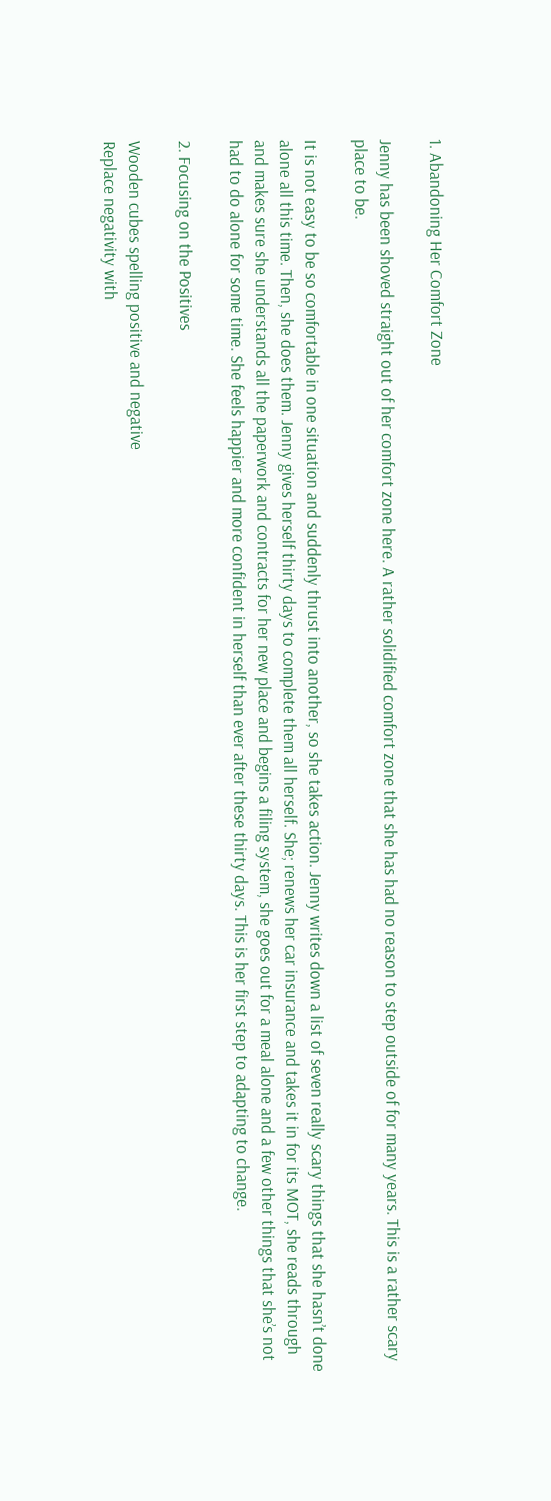1. Abandoning Her Comfort Zone

Jenny has been shoved straight out of her comfort zone here. A rather solidified comfort zone that she has had no reason to step outside of for many years. This is a rather scary place to be.

It is not easy to be so comfortable in one situation and suddenly thrust into another, so she takes action. Jenny writes down a list of seven really scary things that she hasn’t done alone all this time. Then, she does them. Jenny gives herself thirty days to complete them all herself. She; renews her car insurance and takes it in for its MOT, she reads through and makes sure she understands all the paperwork and contracts for her new place and begins a filing system, she goes out for a meal alone and a few other things that she’s not had to do alone for some time. She feels happier and more confident in herself than ever after these thirty days. This is her first step to adapting to change.

2. Focusing on the Positives

Wooden cubes spelling positive and negative
Replace negativity with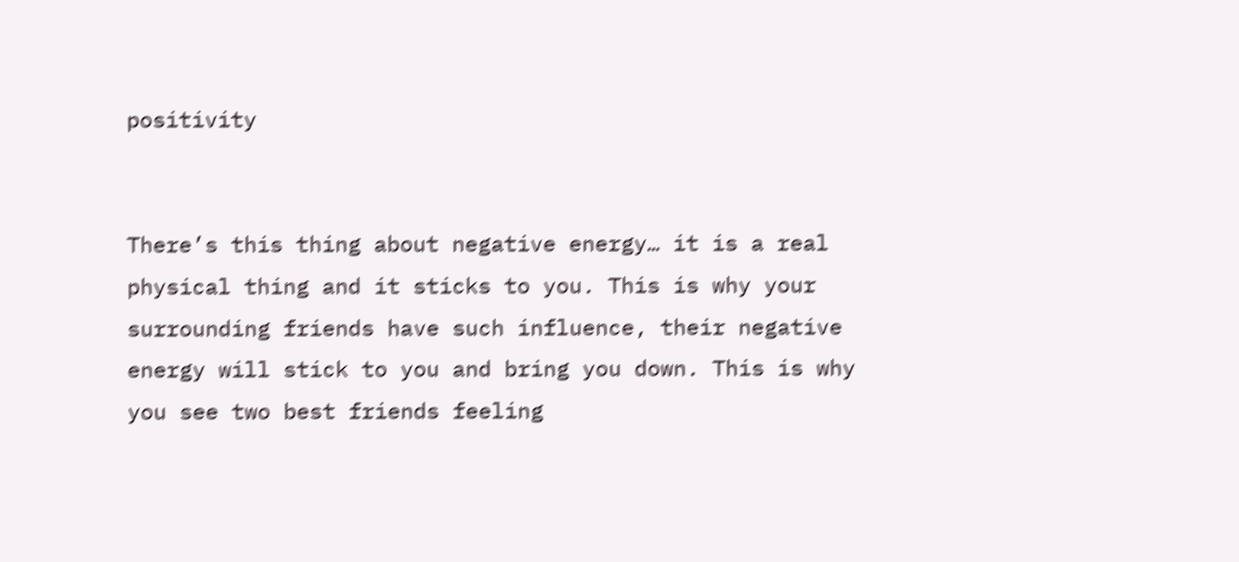positivity


There’s this thing about negative energy… it is a real physical thing and it sticks to you. This is why your surrounding friends have such influence, their negative energy will stick to you and bring you down. This is why you see two best friends feeling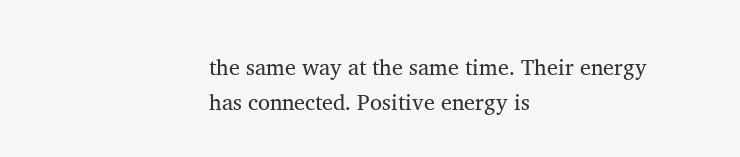the same way at the same time. Their energy has connected. Positive energy is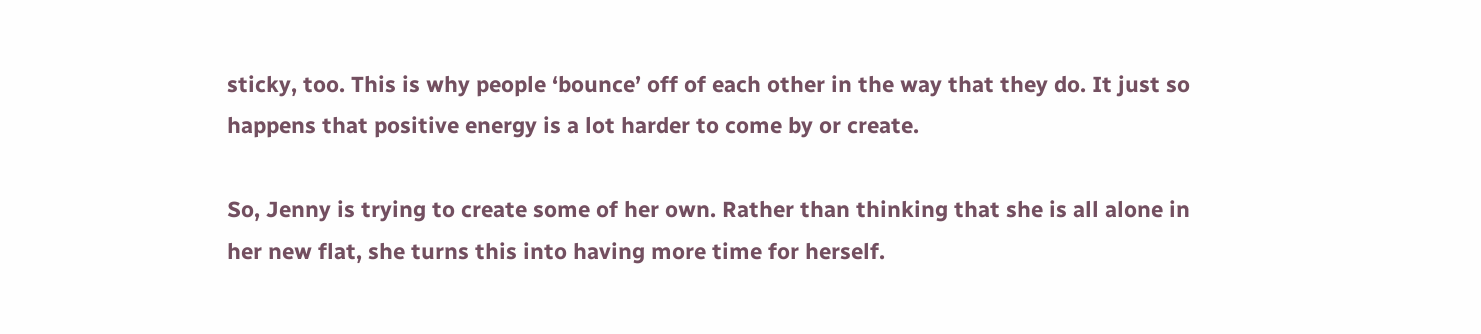sticky, too. This is why people ‘bounce’ off of each other in the way that they do. It just so happens that positive energy is a lot harder to come by or create.

So, Jenny is trying to create some of her own. Rather than thinking that she is all alone in her new flat, she turns this into having more time for herself.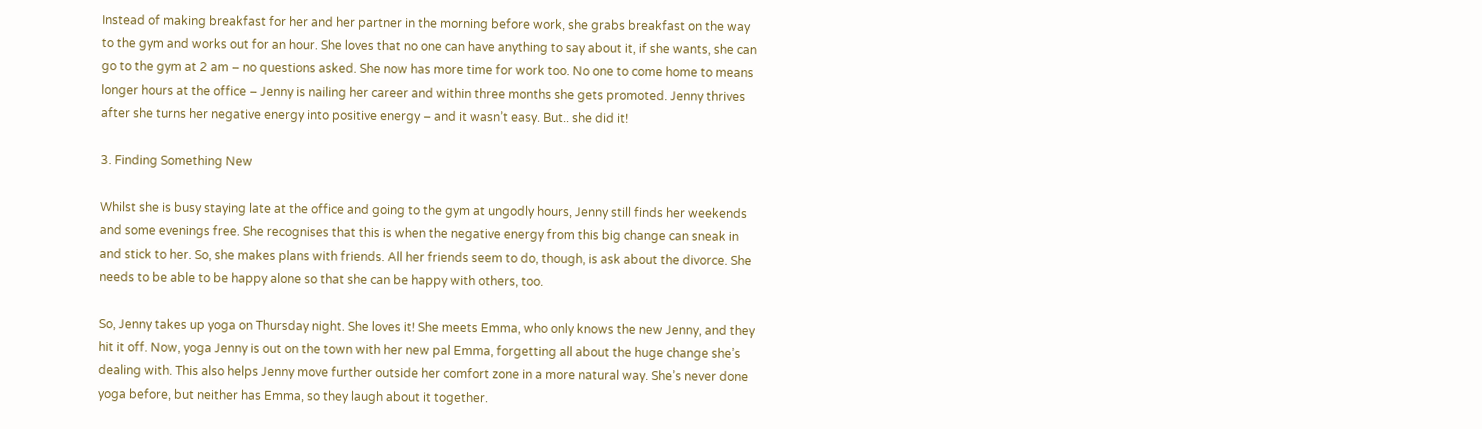Instead of making breakfast for her and her partner in the morning before work, she grabs breakfast on the way to the gym and works out for an hour. She loves that no one can have anything to say about it, if she wants, she can go to the gym at 2 am – no questions asked. She now has more time for work too. No one to come home to means longer hours at the office – Jenny is nailing her career and within three months she gets promoted. Jenny thrives after she turns her negative energy into positive energy – and it wasn’t easy. But.. she did it!

3. Finding Something New

Whilst she is busy staying late at the office and going to the gym at ungodly hours, Jenny still finds her weekends and some evenings free. She recognises that this is when the negative energy from this big change can sneak in and stick to her. So, she makes plans with friends. All her friends seem to do, though, is ask about the divorce. She needs to be able to be happy alone so that she can be happy with others, too.

So, Jenny takes up yoga on Thursday night. She loves it! She meets Emma, who only knows the new Jenny, and they hit it off. Now, yoga Jenny is out on the town with her new pal Emma, forgetting all about the huge change she’s dealing with. This also helps Jenny move further outside her comfort zone in a more natural way. She’s never done yoga before, but neither has Emma, so they laugh about it together.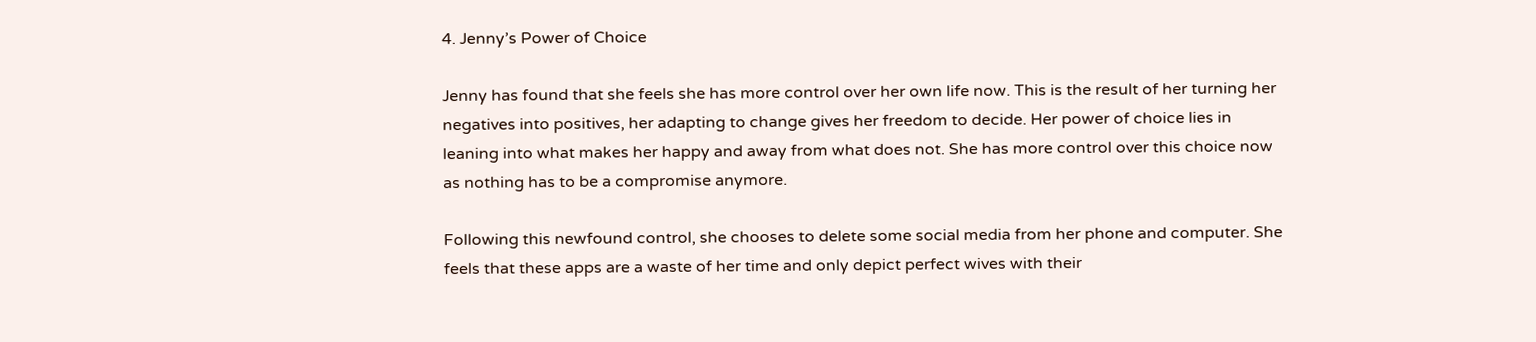4. Jenny’s Power of Choice

Jenny has found that she feels she has more control over her own life now. This is the result of her turning her negatives into positives, her adapting to change gives her freedom to decide. Her power of choice lies in leaning into what makes her happy and away from what does not. She has more control over this choice now as nothing has to be a compromise anymore.

Following this newfound control, she chooses to delete some social media from her phone and computer. She feels that these apps are a waste of her time and only depict perfect wives with their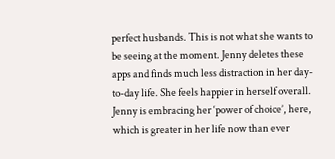perfect husbands. This is not what she wants to be seeing at the moment. Jenny deletes these apps and finds much less distraction in her day-to-day life. She feels happier in herself overall. Jenny is embracing her ‘power of choice’, here, which is greater in her life now than ever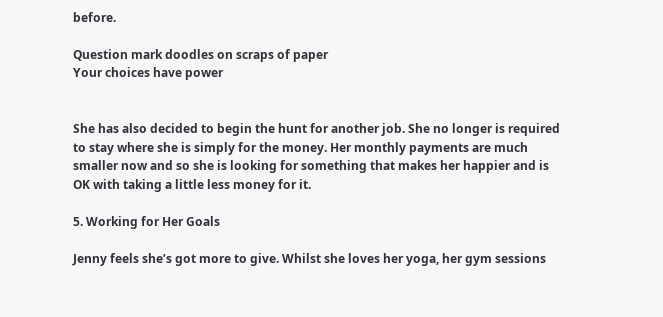before.

Question mark doodles on scraps of paper
Your choices have power


She has also decided to begin the hunt for another job. She no longer is required to stay where she is simply for the money. Her monthly payments are much smaller now and so she is looking for something that makes her happier and is OK with taking a little less money for it.

5. Working for Her Goals

Jenny feels she’s got more to give. Whilst she loves her yoga, her gym sessions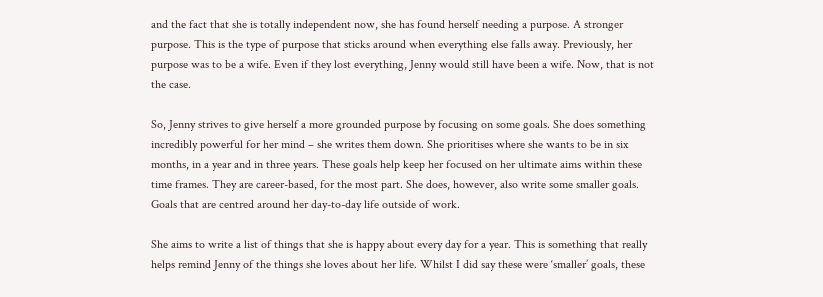and the fact that she is totally independent now, she has found herself needing a purpose. A stronger purpose. This is the type of purpose that sticks around when everything else falls away. Previously, her purpose was to be a wife. Even if they lost everything, Jenny would still have been a wife. Now, that is not the case.

So, Jenny strives to give herself a more grounded purpose by focusing on some goals. She does something incredibly powerful for her mind – she writes them down. She prioritises where she wants to be in six months, in a year and in three years. These goals help keep her focused on her ultimate aims within these time frames. They are career-based, for the most part. She does, however, also write some smaller goals. Goals that are centred around her day-to-day life outside of work.

She aims to write a list of things that she is happy about every day for a year. This is something that really helps remind Jenny of the things she loves about her life. Whilst I did say these were ‘smaller’ goals, these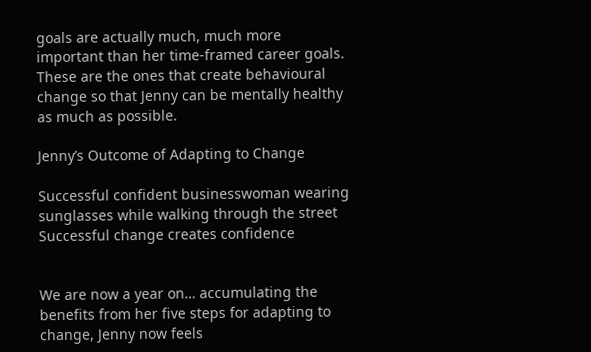goals are actually much, much more important than her time-framed career goals. These are the ones that create behavioural change so that Jenny can be mentally healthy as much as possible.

Jenny’s Outcome of Adapting to Change

Successful confident businesswoman wearing sunglasses while walking through the street
Successful change creates confidence


We are now a year on… accumulating the benefits from her five steps for adapting to change, Jenny now feels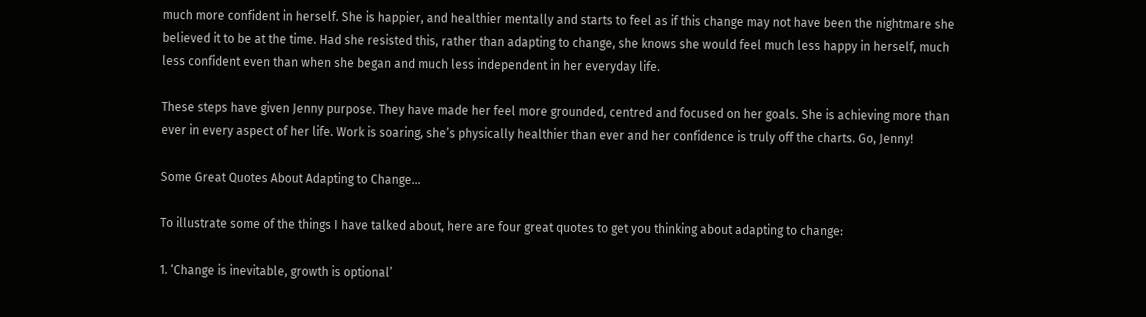much more confident in herself. She is happier, and healthier mentally and starts to feel as if this change may not have been the nightmare she believed it to be at the time. Had she resisted this, rather than adapting to change, she knows she would feel much less happy in herself, much less confident even than when she began and much less independent in her everyday life.

These steps have given Jenny purpose. They have made her feel more grounded, centred and focused on her goals. She is achieving more than ever in every aspect of her life. Work is soaring, she’s physically healthier than ever and her confidence is truly off the charts. Go, Jenny!

Some Great Quotes About Adapting to Change…

To illustrate some of the things I have talked about, here are four great quotes to get you thinking about adapting to change:

1. ‘Change is inevitable, growth is optional’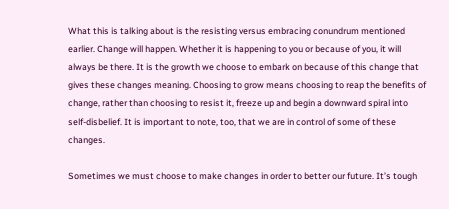What this is talking about is the resisting versus embracing conundrum mentioned earlier. Change will happen. Whether it is happening to you or because of you, it will always be there. It is the growth we choose to embark on because of this change that gives these changes meaning. Choosing to grow means choosing to reap the benefits of change, rather than choosing to resist it, freeze up and begin a downward spiral into self-disbelief. It is important to note, too, that we are in control of some of these changes.

Sometimes we must choose to make changes in order to better our future. It’s tough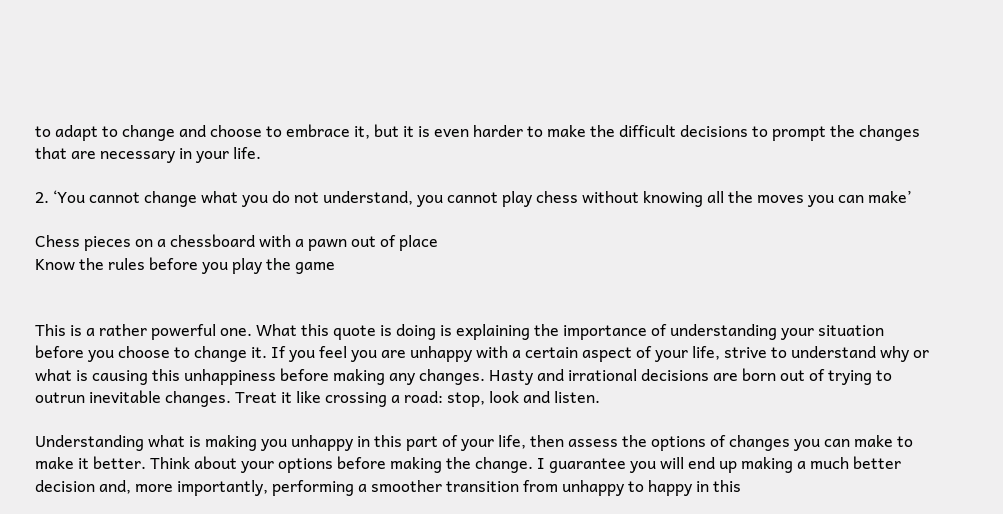to adapt to change and choose to embrace it, but it is even harder to make the difficult decisions to prompt the changes that are necessary in your life.

2. ‘You cannot change what you do not understand, you cannot play chess without knowing all the moves you can make’

Chess pieces on a chessboard with a pawn out of place
Know the rules before you play the game


This is a rather powerful one. What this quote is doing is explaining the importance of understanding your situation before you choose to change it. If you feel you are unhappy with a certain aspect of your life, strive to understand why or what is causing this unhappiness before making any changes. Hasty and irrational decisions are born out of trying to outrun inevitable changes. Treat it like crossing a road: stop, look and listen.

Understanding what is making you unhappy in this part of your life, then assess the options of changes you can make to make it better. Think about your options before making the change. I guarantee you will end up making a much better decision and, more importantly, performing a smoother transition from unhappy to happy in this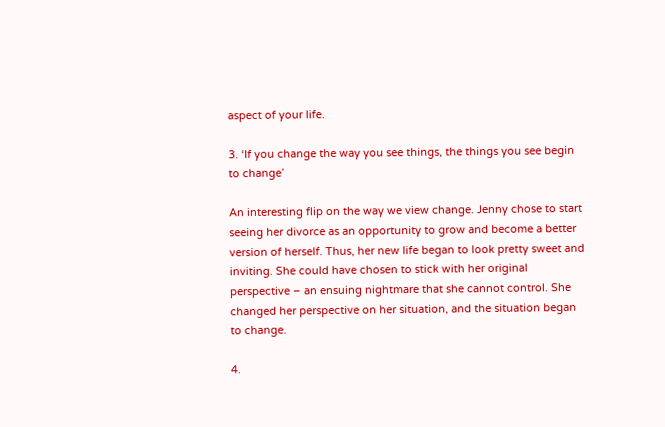aspect of your life.

3. ‘If you change the way you see things, the things you see begin to change’

An interesting flip on the way we view change. Jenny chose to start seeing her divorce as an opportunity to grow and become a better version of herself. Thus, her new life began to look pretty sweet and inviting. She could have chosen to stick with her original perspective – an ensuing nightmare that she cannot control. She changed her perspective on her situation, and the situation began to change.

4.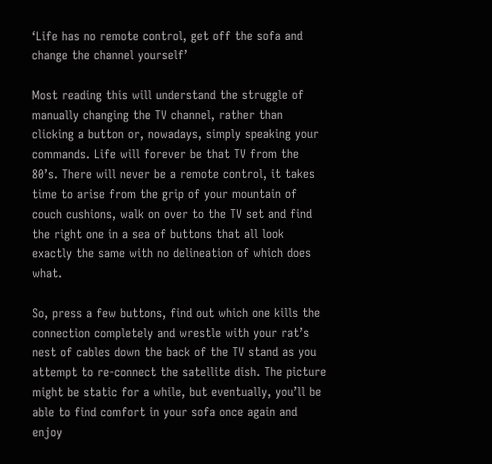‘Life has no remote control, get off the sofa and change the channel yourself’

Most reading this will understand the struggle of manually changing the TV channel, rather than clicking a button or, nowadays, simply speaking your commands. Life will forever be that TV from the 80’s. There will never be a remote control, it takes time to arise from the grip of your mountain of couch cushions, walk on over to the TV set and find the right one in a sea of buttons that all look exactly the same with no delineation of which does what.

So, press a few buttons, find out which one kills the connection completely and wrestle with your rat’s nest of cables down the back of the TV stand as you attempt to re-connect the satellite dish. The picture might be static for a while, but eventually, you’ll be able to find comfort in your sofa once again and enjoy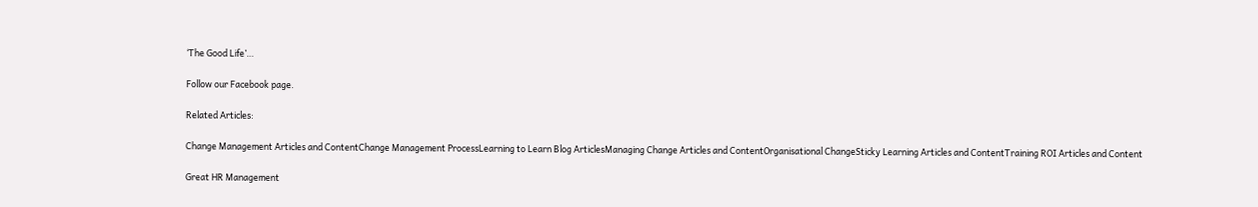‘The Good Life’…

Follow our Facebook page.

Related Articles:

Change Management Articles and ContentChange Management ProcessLearning to Learn Blog ArticlesManaging Change Articles and ContentOrganisational ChangeSticky Learning Articles and ContentTraining ROI Articles and Content

Great HR Management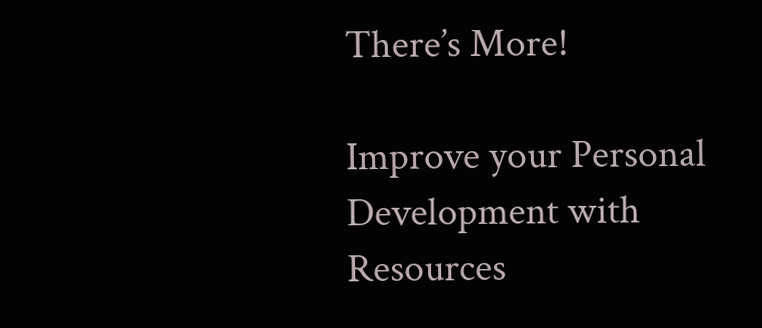There’s More!

Improve your Personal Development with Resources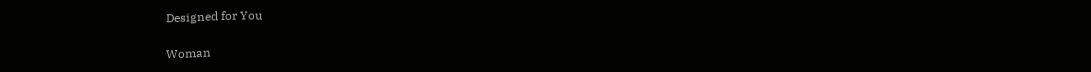Designed for You

Woman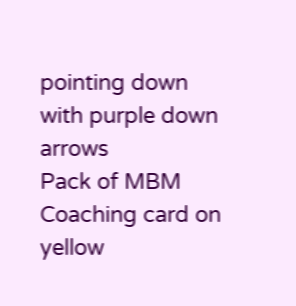pointing down with purple down arrows
Pack of MBM Coaching card on yellow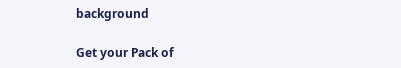background

Get your Pack of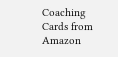Coaching Cards from Amazon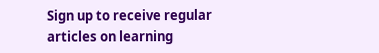Sign up to receive regular articles on learning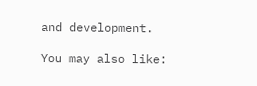and development.

You may also like: